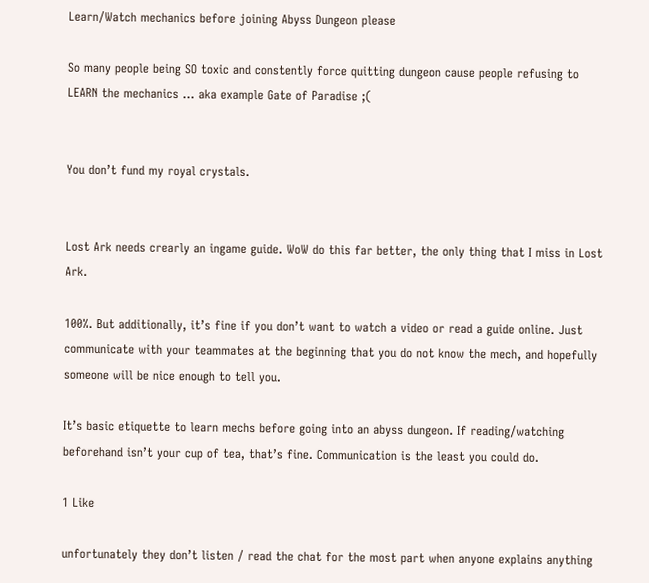Learn/Watch mechanics before joining Abyss Dungeon please

So many people being SO toxic and constently force quitting dungeon cause people refusing to LEARN the mechanics … aka example Gate of Paradise ;(


You don’t fund my royal crystals.


Lost Ark needs crearly an ingame guide. WoW do this far better, the only thing that I miss in Lost Ark.

100%. But additionally, it’s fine if you don’t want to watch a video or read a guide online. Just communicate with your teammates at the beginning that you do not know the mech, and hopefully someone will be nice enough to tell you.

It’s basic etiquette to learn mechs before going into an abyss dungeon. If reading/watching beforehand isn’t your cup of tea, that’s fine. Communication is the least you could do.

1 Like

unfortunately they don’t listen / read the chat for the most part when anyone explains anything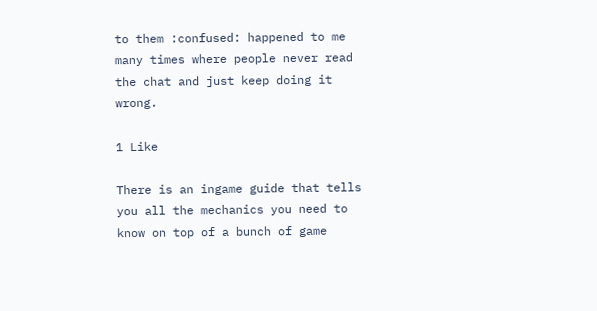to them :confused: happened to me many times where people never read the chat and just keep doing it wrong.

1 Like

There is an ingame guide that tells you all the mechanics you need to know on top of a bunch of game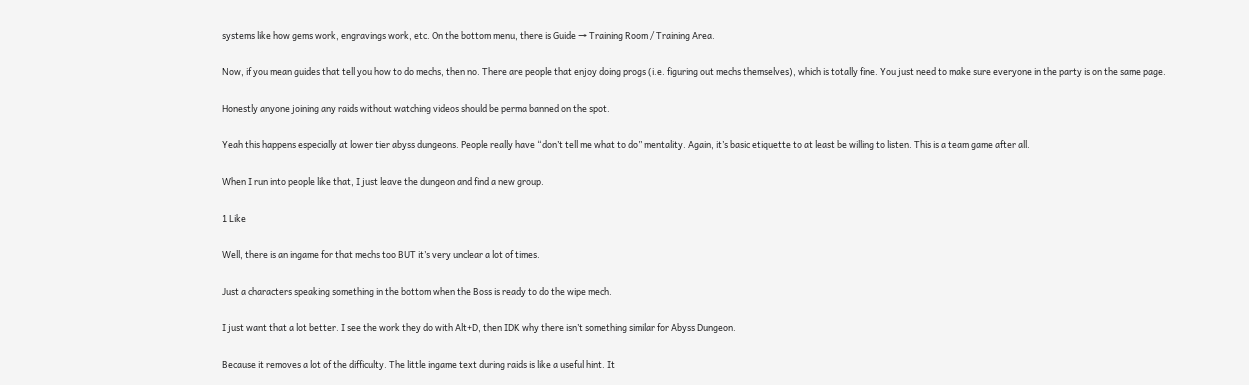systems like how gems work, engravings work, etc. On the bottom menu, there is Guide → Training Room / Training Area.

Now, if you mean guides that tell you how to do mechs, then no. There are people that enjoy doing progs (i.e. figuring out mechs themselves), which is totally fine. You just need to make sure everyone in the party is on the same page.

Honestly anyone joining any raids without watching videos should be perma banned on the spot.

Yeah this happens especially at lower tier abyss dungeons. People really have “don’t tell me what to do” mentality. Again, it’s basic etiquette to at least be willing to listen. This is a team game after all.

When I run into people like that, I just leave the dungeon and find a new group.

1 Like

Well, there is an ingame for that mechs too BUT it’s very unclear a lot of times.

Just a characters speaking something in the bottom when the Boss is ready to do the wipe mech.

I just want that a lot better. I see the work they do with Alt+D, then IDK why there isn’t something similar for Abyss Dungeon.

Because it removes a lot of the difficulty. The little ingame text during raids is like a useful hint. It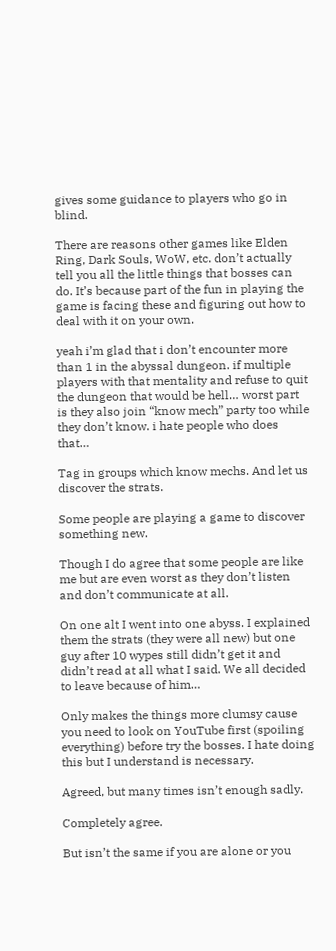gives some guidance to players who go in blind.

There are reasons other games like Elden Ring, Dark Souls, WoW, etc. don’t actually tell you all the little things that bosses can do. It’s because part of the fun in playing the game is facing these and figuring out how to deal with it on your own.

yeah i’m glad that i don’t encounter more than 1 in the abyssal dungeon. if multiple players with that mentality and refuse to quit the dungeon that would be hell… worst part is they also join “know mech” party too while they don’t know. i hate people who does that…

Tag in groups which know mechs. And let us discover the strats.

Some people are playing a game to discover something new.

Though I do agree that some people are like me but are even worst as they don’t listen and don’t communicate at all.

On one alt I went into one abyss. I explained them the strats (they were all new) but one guy after 10 wypes still didn’t get it and didn’t read at all what I said. We all decided to leave because of him…

Only makes the things more clumsy cause you need to look on YouTube first (spoiling everything) before try the bosses. I hate doing this but I understand is necessary.

Agreed, but many times isn’t enough sadly.

Completely agree.

But isn’t the same if you are alone or you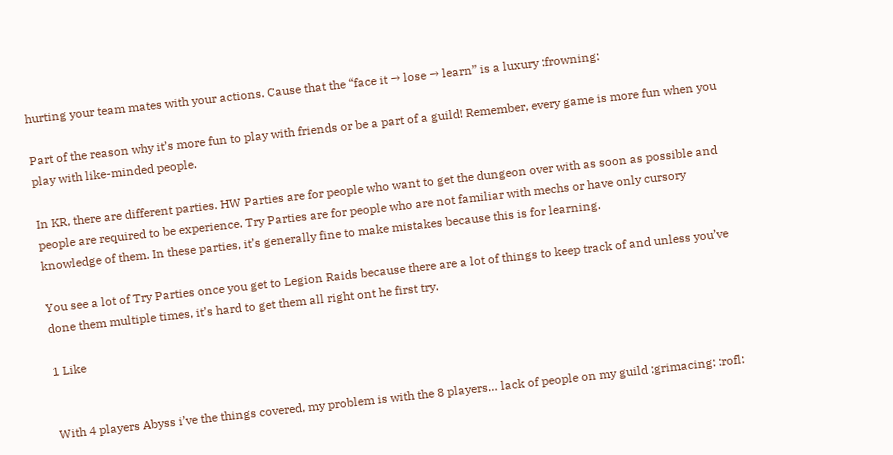hurting your team mates with your actions. Cause that the “face it → lose → learn” is a luxury :frowning:

Part of the reason why it’s more fun to play with friends or be a part of a guild! Remember, every game is more fun when you play with like-minded people.

In KR, there are different parties. HW Parties are for people who want to get the dungeon over with as soon as possible and people are required to be experience. Try Parties are for people who are not familiar with mechs or have only cursory knowledge of them. In these parties, it’s generally fine to make mistakes because this is for learning.

You see a lot of Try Parties once you get to Legion Raids because there are a lot of things to keep track of and unless you’ve done them multiple times, it’s hard to get them all right ont he first try.

1 Like


With 4 players Abyss i’ve the things covered, my problem is with the 8 players… lack of people on my guild :grimacing: :rofl: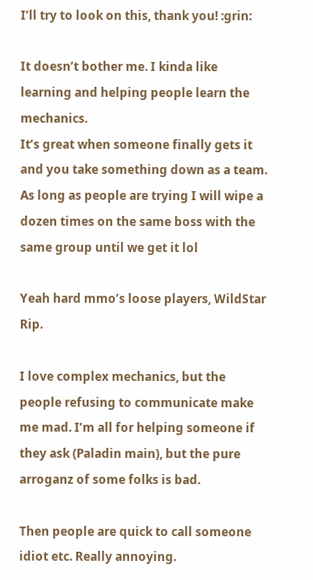I’ll try to look on this, thank you! :grin:

It doesn’t bother me. I kinda like learning and helping people learn the mechanics.
It’s great when someone finally gets it and you take something down as a team.
As long as people are trying I will wipe a dozen times on the same boss with the same group until we get it lol

Yeah hard mmo’s loose players, WildStar Rip.

I love complex mechanics, but the people refusing to communicate make me mad. I’m all for helping someone if they ask (Paladin main), but the pure arroganz of some folks is bad.

Then people are quick to call someone idiot etc. Really annoying.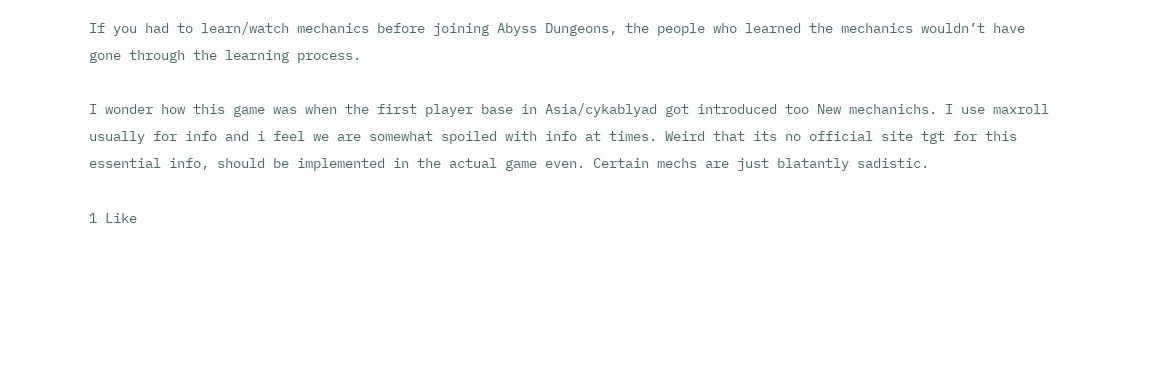If you had to learn/watch mechanics before joining Abyss Dungeons, the people who learned the mechanics wouldn’t have gone through the learning process.

I wonder how this game was when the first player base in Asia/cykablyad got introduced too New mechanichs. I use maxroll usually for info and i feel we are somewhat spoiled with info at times. Weird that its no official site tgt for this essential info, should be implemented in the actual game even. Certain mechs are just blatantly sadistic.

1 Like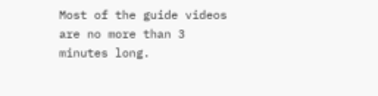Most of the guide videos are no more than 3 minutes long.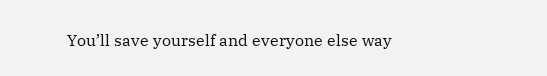You’ll save yourself and everyone else way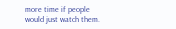more time if people would just watch them.